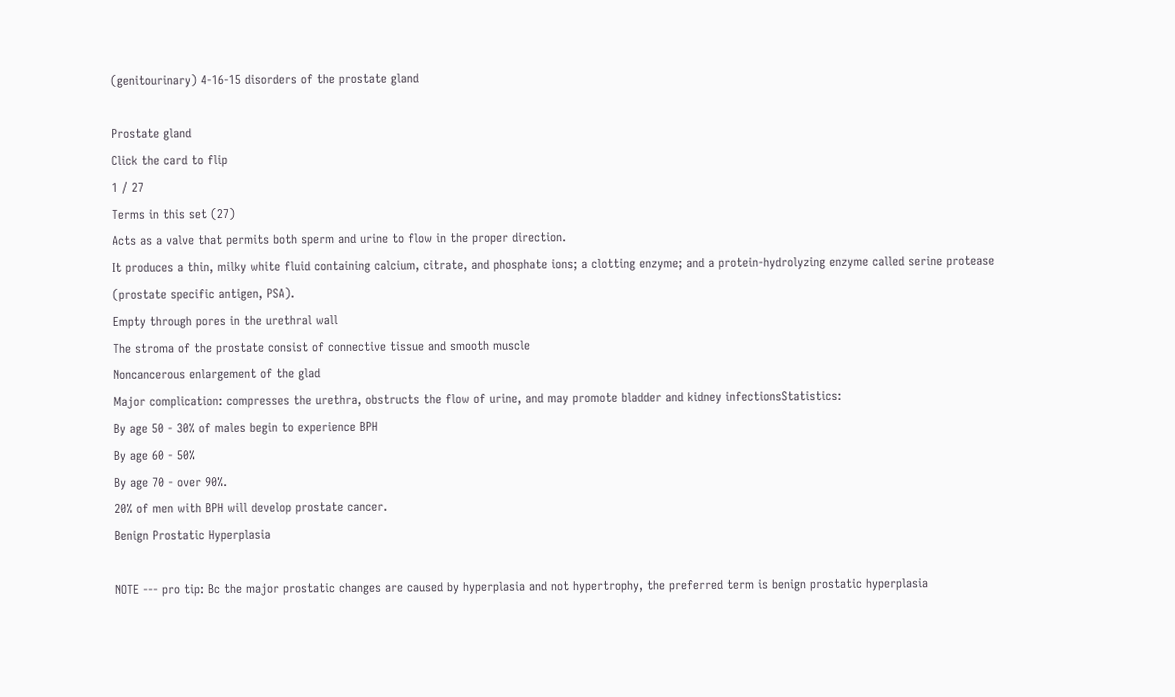(genitourinary) 4-16-15 disorders of the prostate gland

Prostate gland
Click the card to flip
1 / 27
Terms in this set (27)
Acts as a valve that permits both sperm and urine to flow in the proper direction.
It produces a thin, milky white fluid containing calcium, citrate, and phosphate ions; a clotting enzyme; and a protein-hydrolyzing enzyme called serine protease (prostate specific antigen, PSA).
Empty through pores in the urethral wall
The stroma of the prostate consist of connective tissue and smooth muscle
Noncancerous enlargement of the glad
Major complication: compresses the urethra, obstructs the flow of urine, and may promote bladder and kidney infectionsStatistics:
By age 50 - 30% of males begin to experience BPH
By age 60 - 50%
By age 70 - over 90%.
20% of men with BPH will develop prostate cancer.
Benign Prostatic Hyperplasia

NOTE --- pro tip: Bc the major prostatic changes are caused by hyperplasia and not hypertrophy, the preferred term is benign prostatic hyperplasia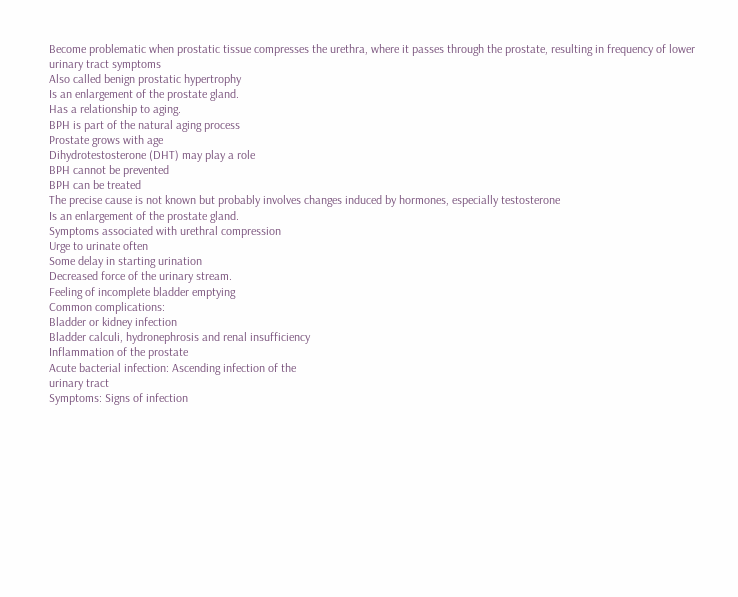Become problematic when prostatic tissue compresses the urethra, where it passes through the prostate, resulting in frequency of lower urinary tract symptoms
Also called benign prostatic hypertrophy
Is an enlargement of the prostate gland.
Has a relationship to aging.
BPH is part of the natural aging process
Prostate grows with age
Dihydrotestosterone (DHT) may play a role
BPH cannot be prevented
BPH can be treated
The precise cause is not known but probably involves changes induced by hormones, especially testosterone
Is an enlargement of the prostate gland.
Symptoms associated with urethral compression
Urge to urinate often
Some delay in starting urination
Decreased force of the urinary stream.
Feeling of incomplete bladder emptying
Common complications:
Bladder or kidney infection
Bladder calculi, hydronephrosis and renal insufficiency
Inflammation of the prostate
Acute bacterial infection: Ascending infection of the
urinary tract
Symptoms: Signs of infection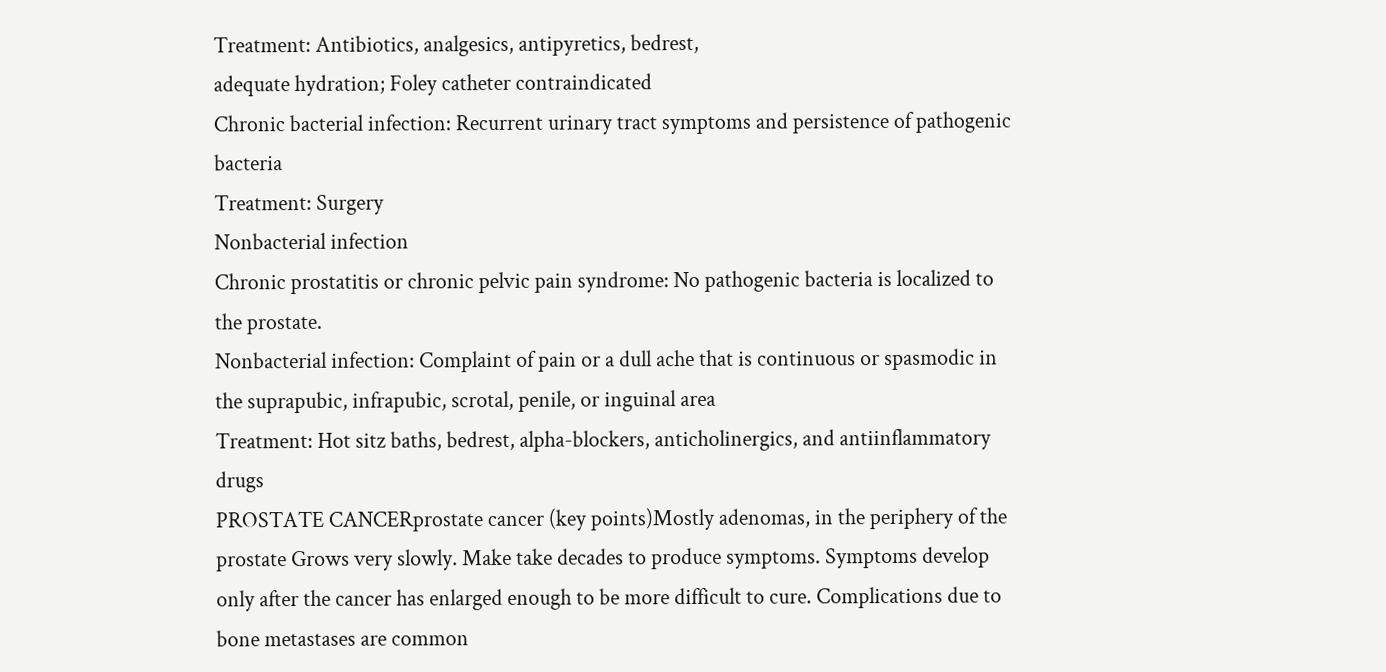Treatment: Antibiotics, analgesics, antipyretics, bedrest,
adequate hydration; Foley catheter contraindicated
Chronic bacterial infection: Recurrent urinary tract symptoms and persistence of pathogenic bacteria
Treatment: Surgery
Nonbacterial infection
Chronic prostatitis or chronic pelvic pain syndrome: No pathogenic bacteria is localized to the prostate.
Nonbacterial infection: Complaint of pain or a dull ache that is continuous or spasmodic in the suprapubic, infrapubic, scrotal, penile, or inguinal area
Treatment: Hot sitz baths, bedrest, alpha-blockers, anticholinergics, and antiinflammatory drugs
PROSTATE CANCERprostate cancer (key points)Mostly adenomas, in the periphery of the prostate Grows very slowly. Make take decades to produce symptoms. Symptoms develop only after the cancer has enlarged enough to be more difficult to cure. Complications due to bone metastases are common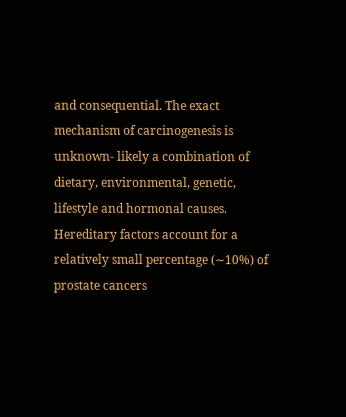and consequential. The exact mechanism of carcinogenesis is unknown- likely a combination of dietary, environmental, genetic, lifestyle and hormonal causes. Hereditary factors account for a relatively small percentage (∼10%) of prostate cancers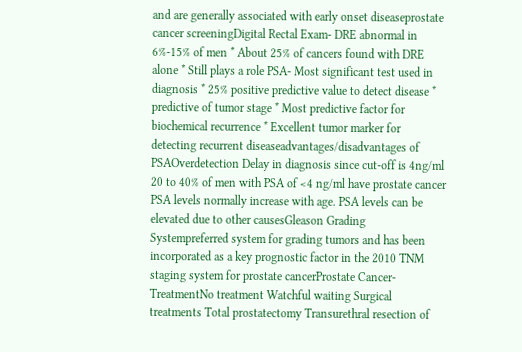and are generally associated with early onset diseaseprostate cancer screeningDigital Rectal Exam- DRE abnormal in 6%-15% of men * About 25% of cancers found with DRE alone * Still plays a role PSA- Most significant test used in diagnosis * 25% positive predictive value to detect disease * predictive of tumor stage * Most predictive factor for biochemical recurrence * Excellent tumor marker for detecting recurrent diseaseadvantages/disadvantages of PSAOverdetection Delay in diagnosis since cut-off is 4ng/ml 20 to 40% of men with PSA of <4 ng/ml have prostate cancer PSA levels normally increase with age. PSA levels can be elevated due to other causesGleason Grading Systempreferred system for grading tumors and has been incorporated as a key prognostic factor in the 2010 TNM staging system for prostate cancerProstate Cancer- TreatmentNo treatment Watchful waiting Surgical treatments Total prostatectomy Transurethral resection of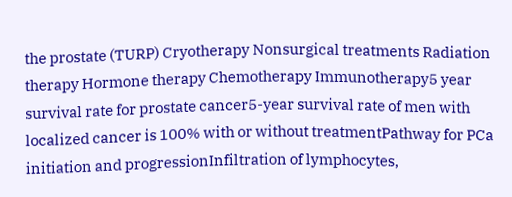the prostate (TURP) Cryotherapy Nonsurgical treatments Radiation therapy Hormone therapy Chemotherapy Immunotherapy5 year survival rate for prostate cancer5-year survival rate of men with localized cancer is 100% with or without treatmentPathway for PCa initiation and progressionInfiltration of lymphocytes,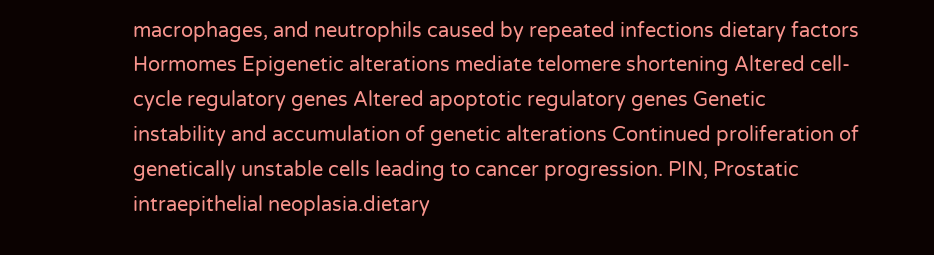macrophages, and neutrophils caused by repeated infections dietary factors Hormomes Epigenetic alterations mediate telomere shortening Altered cell-cycle regulatory genes Altered apoptotic regulatory genes Genetic instability and accumulation of genetic alterations Continued proliferation of genetically unstable cells leading to cancer progression. PIN, Prostatic intraepithelial neoplasia.dietary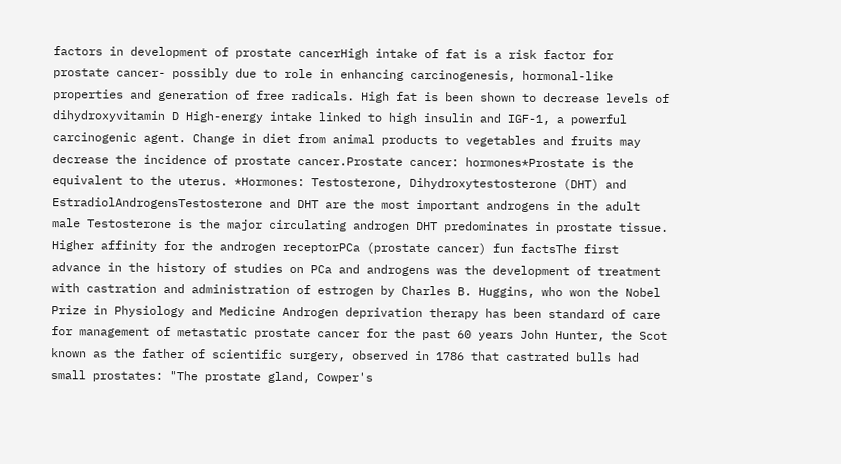factors in development of prostate cancerHigh intake of fat is a risk factor for prostate cancer- possibly due to role in enhancing carcinogenesis, hormonal-like properties and generation of free radicals. High fat is been shown to decrease levels of dihydroxyvitamin D High-energy intake linked to high insulin and IGF-1, a powerful carcinogenic agent. Change in diet from animal products to vegetables and fruits may decrease the incidence of prostate cancer.Prostate cancer: hormones*Prostate is the equivalent to the uterus. *Hormones: Testosterone, Dihydroxytestosterone (DHT) and EstradiolAndrogensTestosterone and DHT are the most important androgens in the adult male Testosterone is the major circulating androgen DHT predominates in prostate tissue. Higher affinity for the androgen receptorPCa (prostate cancer) fun factsThe first advance in the history of studies on PCa and androgens was the development of treatment with castration and administration of estrogen by Charles B. Huggins, who won the Nobel Prize in Physiology and Medicine Androgen deprivation therapy has been standard of care for management of metastatic prostate cancer for the past 60 years John Hunter, the Scot known as the father of scientific surgery, observed in 1786 that castrated bulls had small prostates: "The prostate gland, Cowper's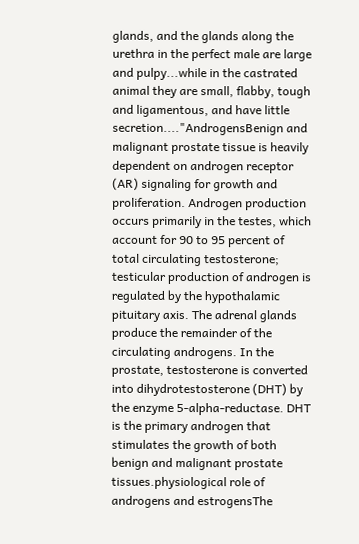glands, and the glands along the urethra in the perfect male are large and pulpy...while in the castrated animal they are small, flabby, tough and ligamentous, and have little secretion...."AndrogensBenign and malignant prostate tissue is heavily dependent on androgen receptor (AR) signaling for growth and proliferation. Androgen production occurs primarily in the testes, which account for 90 to 95 percent of total circulating testosterone; testicular production of androgen is regulated by the hypothalamic pituitary axis. The adrenal glands produce the remainder of the circulating androgens. In the prostate, testosterone is converted into dihydrotestosterone (DHT) by the enzyme 5-alpha-reductase. DHT is the primary androgen that stimulates the growth of both benign and malignant prostate tissues.physiological role of androgens and estrogensThe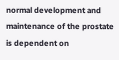normal development and maintenance of the prostate is dependent on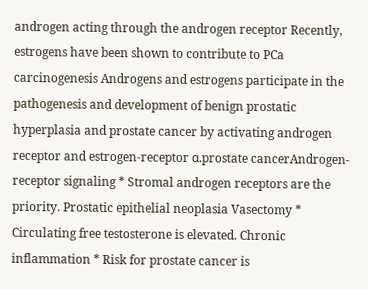androgen acting through the androgen receptor Recently, estrogens have been shown to contribute to PCa carcinogenesis Androgens and estrogens participate in the pathogenesis and development of benign prostatic hyperplasia and prostate cancer by activating androgen receptor and estrogen-receptor α.prostate cancerAndrogen-receptor signaling * Stromal androgen receptors are the priority. Prostatic epithelial neoplasia Vasectomy * Circulating free testosterone is elevated. Chronic inflammation * Risk for prostate cancer is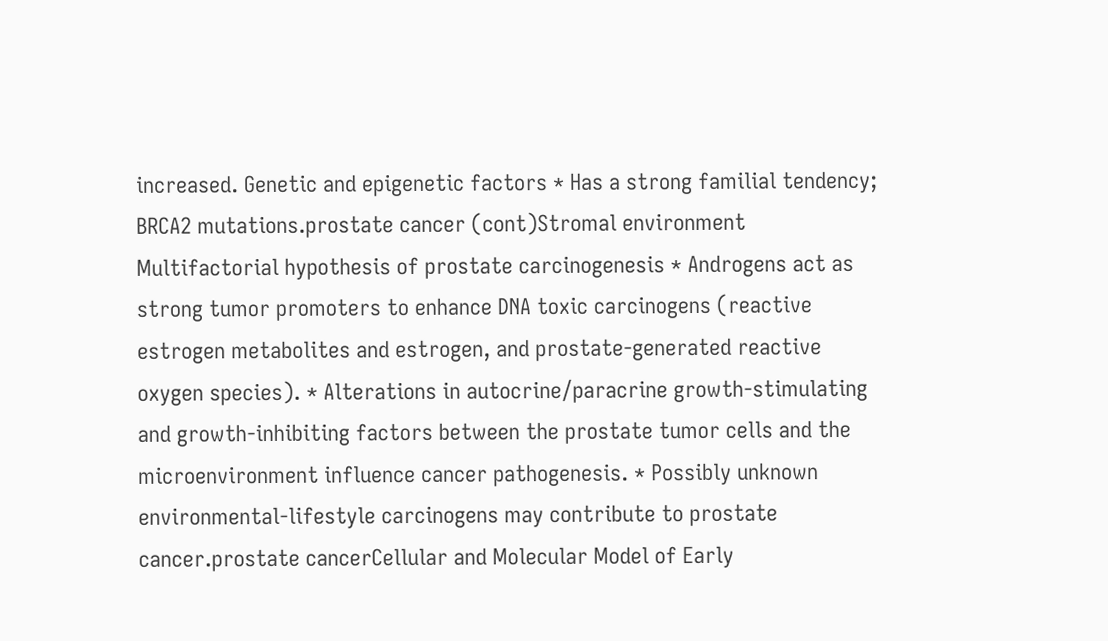increased. Genetic and epigenetic factors * Has a strong familial tendency; BRCA2 mutations.prostate cancer (cont)Stromal environment Multifactorial hypothesis of prostate carcinogenesis * Androgens act as strong tumor promoters to enhance DNA toxic carcinogens (reactive estrogen metabolites and estrogen, and prostate-generated reactive oxygen species). * Alterations in autocrine/paracrine growth-stimulating and growth-inhibiting factors between the prostate tumor cells and the microenvironment influence cancer pathogenesis. * Possibly unknown environmental-lifestyle carcinogens may contribute to prostate cancer.prostate cancerCellular and Molecular Model of Early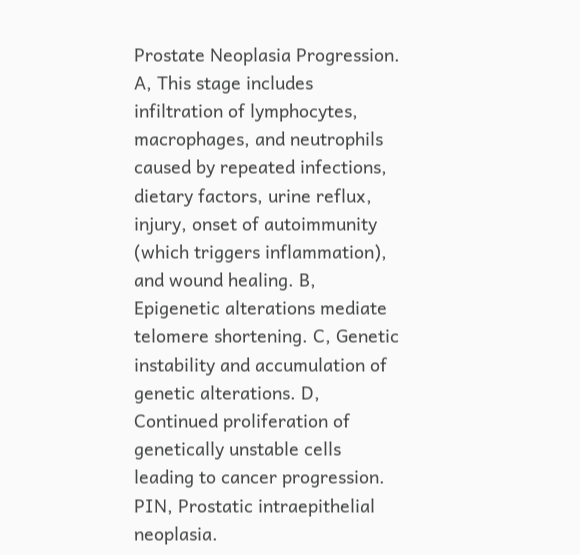Prostate Neoplasia Progression. A, This stage includes infiltration of lymphocytes, macrophages, and neutrophils caused by repeated infections, dietary factors, urine reflux, injury, onset of autoimmunity (which triggers inflammation), and wound healing. B, Epigenetic alterations mediate telomere shortening. C, Genetic instability and accumulation of genetic alterations. D, Continued proliferation of genetically unstable cells leading to cancer progression. PIN, Prostatic intraepithelial neoplasia.